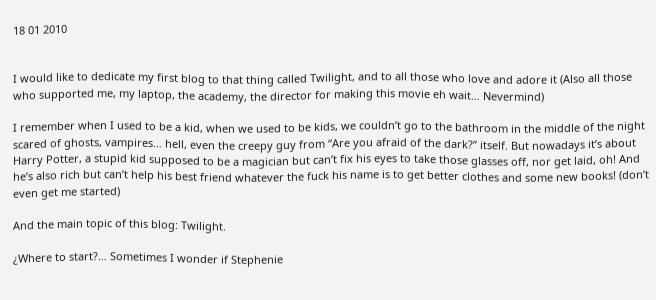18 01 2010


I would like to dedicate my first blog to that thing called Twilight, and to all those who love and adore it (Also all those who supported me, my laptop, the academy, the director for making this movie eh wait… Nevermind)

I remember when I used to be a kid, when we used to be kids, we couldn’t go to the bathroom in the middle of the night scared of ghosts, vampires… hell, even the creepy guy from “Are you afraid of the dark?” itself. But nowadays it’s about Harry Potter, a stupid kid supposed to be a magician but can’t fix his eyes to take those glasses off, nor get laid, oh! And he’s also rich but can’t help his best friend whatever the fuck his name is to get better clothes and some new books! (don’t even get me started)

And the main topic of this blog: Twilight.

¿Where to start?… Sometimes I wonder if Stephenie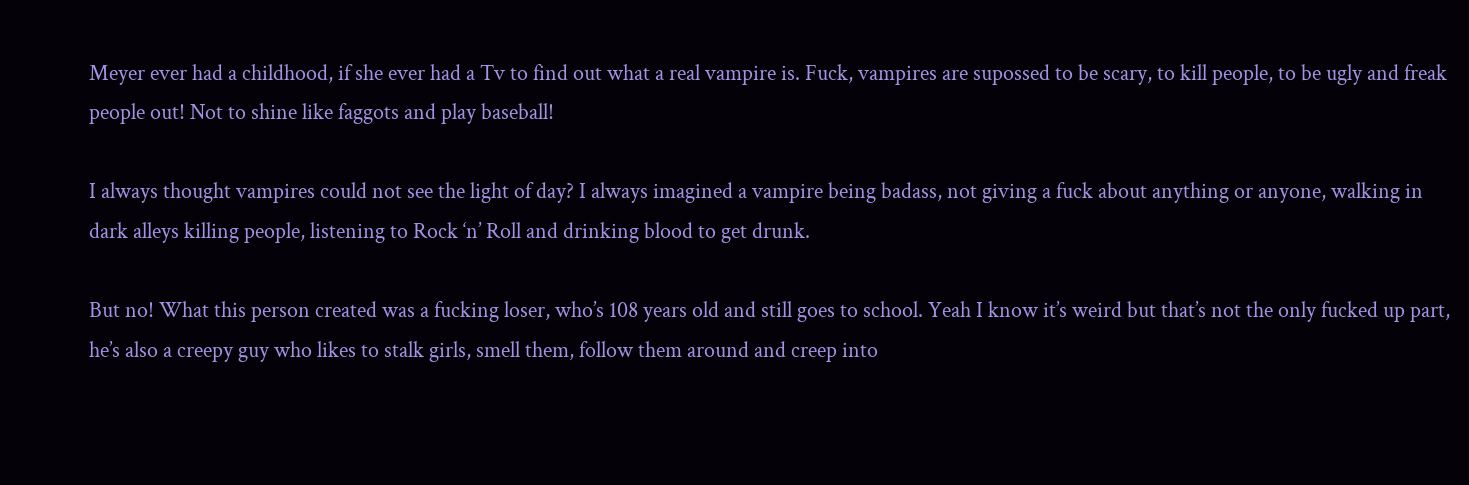Meyer ever had a childhood, if she ever had a Tv to find out what a real vampire is. Fuck, vampires are supossed to be scary, to kill people, to be ugly and freak people out! Not to shine like faggots and play baseball!

I always thought vampires could not see the light of day? I always imagined a vampire being badass, not giving a fuck about anything or anyone, walking in dark alleys killing people, listening to Rock ‘n’ Roll and drinking blood to get drunk.

But no! What this person created was a fucking loser, who’s 108 years old and still goes to school. Yeah I know it’s weird but that’s not the only fucked up part, he’s also a creepy guy who likes to stalk girls, smell them, follow them around and creep into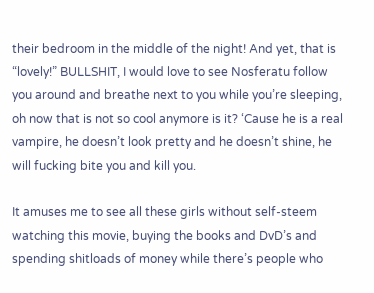their bedroom in the middle of the night! And yet, that is “lovely!” BULLSHIT, I would love to see Nosferatu follow you around and breathe next to you while you’re sleeping, oh now that is not so cool anymore is it? ‘Cause he is a real vampire, he doesn’t look pretty and he doesn’t shine, he will fucking bite you and kill you.

It amuses me to see all these girls without self-steem watching this movie, buying the books and DvD’s and spending shitloads of money while there’s people who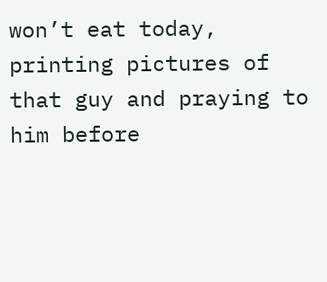won’t eat today, printing pictures of that guy and praying to him before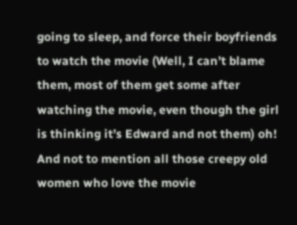going to sleep, and force their boyfriends to watch the movie (Well, I can’t blame them, most of them get some after watching the movie, even though the girl is thinking it’s Edward and not them) oh! And not to mention all those creepy old women who love the movie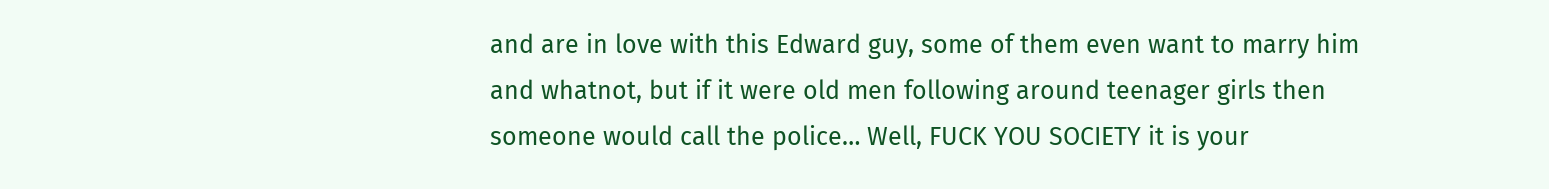and are in love with this Edward guy, some of them even want to marry him and whatnot, but if it were old men following around teenager girls then someone would call the police… Well, FUCK YOU SOCIETY it is your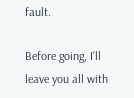fault.

Before going, I’ll leave you all with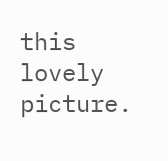this lovely picture.